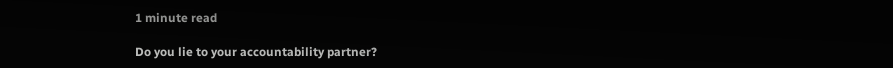1 minute read

Do you lie to your accountability partner?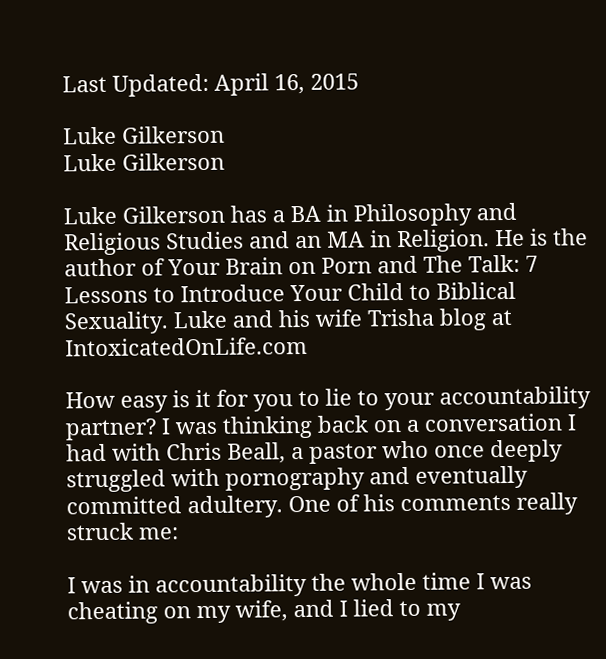Last Updated: April 16, 2015

Luke Gilkerson
Luke Gilkerson

Luke Gilkerson has a BA in Philosophy and Religious Studies and an MA in Religion. He is the author of Your Brain on Porn and The Talk: 7 Lessons to Introduce Your Child to Biblical Sexuality. Luke and his wife Trisha blog at IntoxicatedOnLife.com

How easy is it for you to lie to your accountability partner? I was thinking back on a conversation I had with Chris Beall, a pastor who once deeply struggled with pornography and eventually committed adultery. One of his comments really struck me:

I was in accountability the whole time I was cheating on my wife, and I lied to my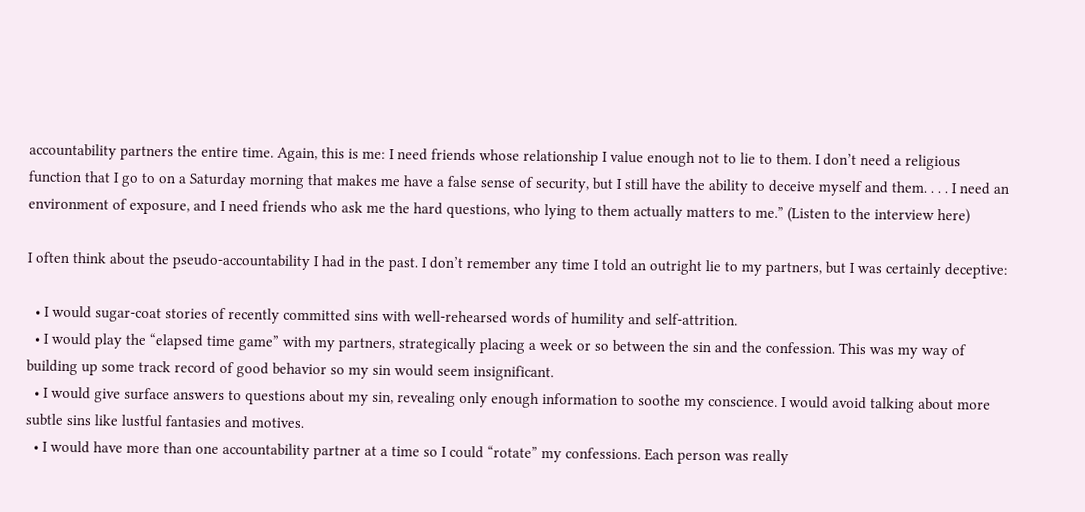accountability partners the entire time. Again, this is me: I need friends whose relationship I value enough not to lie to them. I don’t need a religious function that I go to on a Saturday morning that makes me have a false sense of security, but I still have the ability to deceive myself and them. . . . I need an environment of exposure, and I need friends who ask me the hard questions, who lying to them actually matters to me.” (Listen to the interview here)

I often think about the pseudo-accountability I had in the past. I don’t remember any time I told an outright lie to my partners, but I was certainly deceptive:

  • I would sugar-coat stories of recently committed sins with well-rehearsed words of humility and self-attrition.
  • I would play the “elapsed time game” with my partners, strategically placing a week or so between the sin and the confession. This was my way of building up some track record of good behavior so my sin would seem insignificant.
  • I would give surface answers to questions about my sin, revealing only enough information to soothe my conscience. I would avoid talking about more subtle sins like lustful fantasies and motives.
  • I would have more than one accountability partner at a time so I could “rotate” my confessions. Each person was really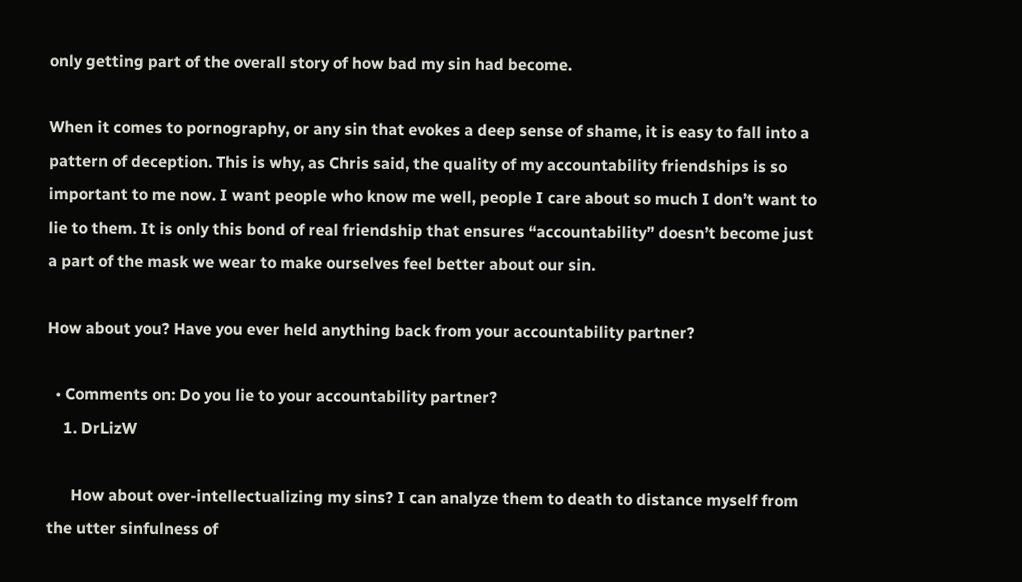only getting part of the overall story of how bad my sin had become.

When it comes to pornography, or any sin that evokes a deep sense of shame, it is easy to fall into a pattern of deception. This is why, as Chris said, the quality of my accountability friendships is so important to me now. I want people who know me well, people I care about so much I don’t want to lie to them. It is only this bond of real friendship that ensures “accountability” doesn’t become just a part of the mask we wear to make ourselves feel better about our sin.

How about you? Have you ever held anything back from your accountability partner?

  • Comments on: Do you lie to your accountability partner?
    1. DrLizW

      How about over-intellectualizing my sins? I can analyze them to death to distance myself from the utter sinfulness of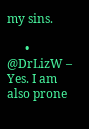my sins.

      • @DrLizW – Yes. I am also prone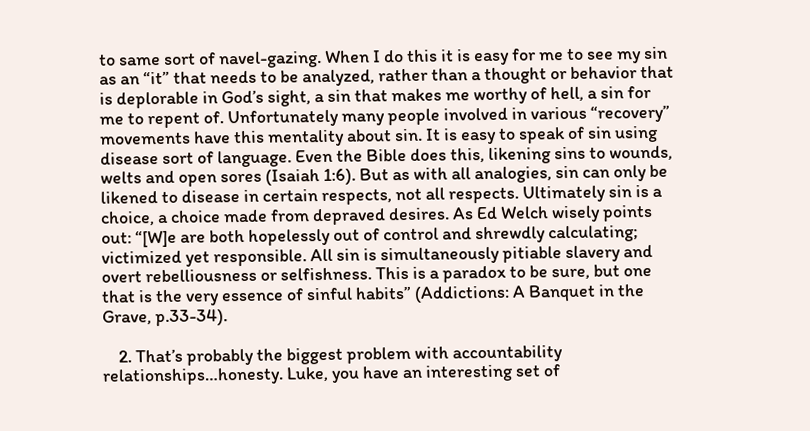to same sort of navel-gazing. When I do this it is easy for me to see my sin as an “it” that needs to be analyzed, rather than a thought or behavior that is deplorable in God’s sight, a sin that makes me worthy of hell, a sin for me to repent of. Unfortunately many people involved in various “recovery” movements have this mentality about sin. It is easy to speak of sin using disease sort of language. Even the Bible does this, likening sins to wounds, welts and open sores (Isaiah 1:6). But as with all analogies, sin can only be likened to disease in certain respects, not all respects. Ultimately sin is a choice, a choice made from depraved desires. As Ed Welch wisely points out: “[W]e are both hopelessly out of control and shrewdly calculating; victimized yet responsible. All sin is simultaneously pitiable slavery and overt rebelliousness or selfishness. This is a paradox to be sure, but one that is the very essence of sinful habits” (Addictions: A Banquet in the Grave, p.33-34).

    2. That’s probably the biggest problem with accountability relationships…honesty. Luke, you have an interesting set of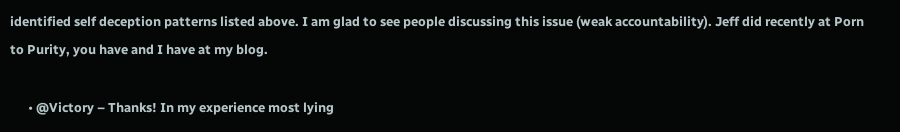identified self deception patterns listed above. I am glad to see people discussing this issue (weak accountability). Jeff did recently at Porn to Purity, you have and I have at my blog.

      • @Victory – Thanks! In my experience most lying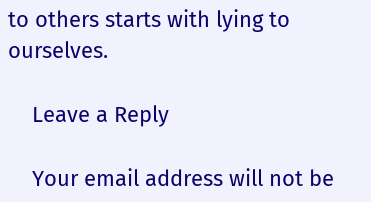to others starts with lying to ourselves.

    Leave a Reply

    Your email address will not be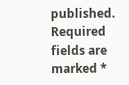published. Required fields are marked *